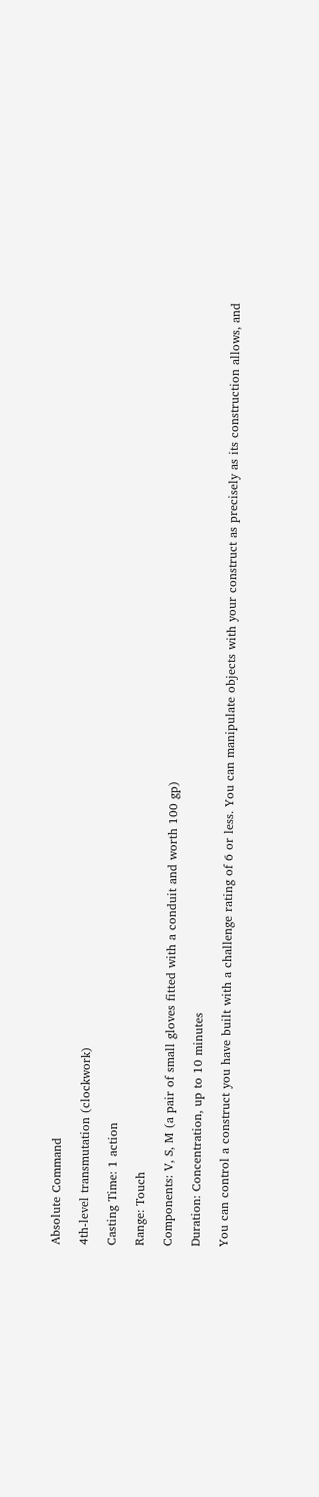Absolute Command

4th-level transmutation (clockwork)

Casting Time: 1 action

Range: Touch

Components: V, S, M (a pair of small gloves fitted with a conduit and worth 100 gp)

Duration: Concentration, up to 10 minutes

You can control a construct you have built with a challenge rating of 6 or less. You can manipulate objects with your construct as precisely as its construction allows, and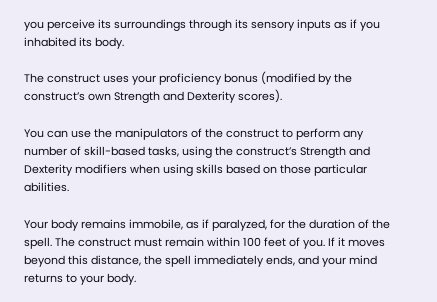you perceive its surroundings through its sensory inputs as if you inhabited its body.

The construct uses your proficiency bonus (modified by the construct’s own Strength and Dexterity scores).

You can use the manipulators of the construct to perform any number of skill-based tasks, using the construct’s Strength and Dexterity modifiers when using skills based on those particular abilities.

Your body remains immobile, as if paralyzed, for the duration of the spell. The construct must remain within 100 feet of you. If it moves beyond this distance, the spell immediately ends, and your mind returns to your body.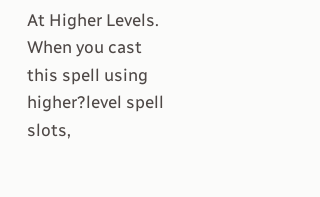At Higher Levels. When you cast this spell using higher?level spell slots,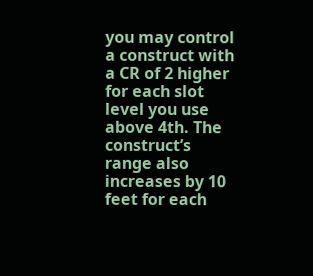you may control a construct with a CR of 2 higher for each slot level you use above 4th. The construct’s range also increases by 10 feet for each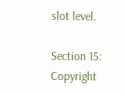slot level.

Section 15: Copyright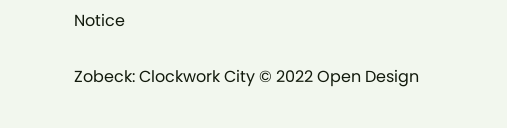Notice

Zobeck: Clockwork City © 2022 Open Design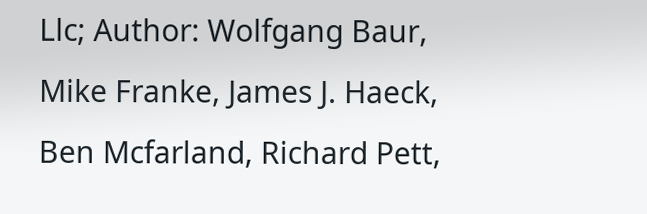Llc; Author: Wolfgang Baur, Mike Franke, James J. Haeck, Ben Mcfarland, Richard Pett,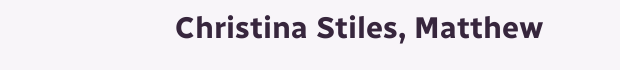Christina Stiles, Matthew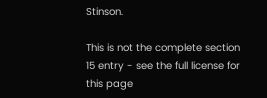Stinson.

This is not the complete section 15 entry - see the full license for this page